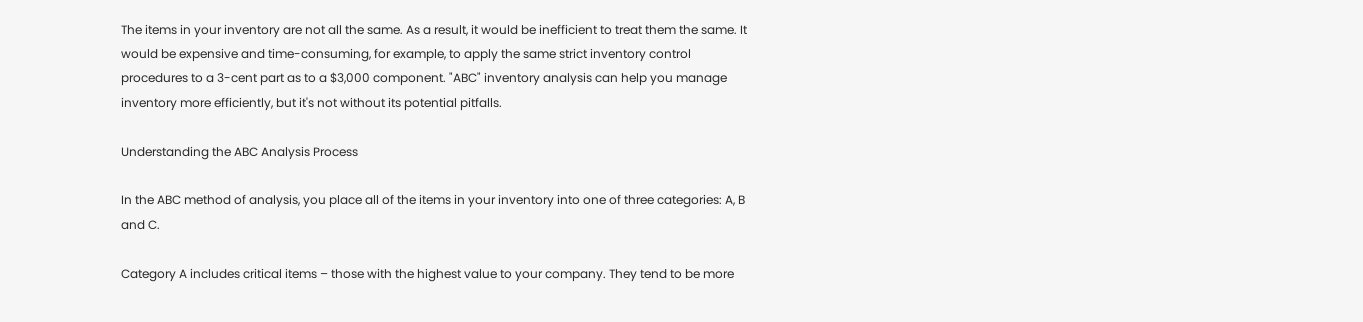The items in your inventory are not all the same. As a result, it would be inefficient to treat them the same. It would be expensive and time-consuming, for example, to apply the same strict inventory control procedures to a 3-cent part as to a $3,000 component. "ABC" inventory analysis can help you manage inventory more efficiently, but it's not without its potential pitfalls.

Understanding the ABC Analysis Process

In the ABC method of analysis, you place all of the items in your inventory into one of three categories: A, B and C.

Category A includes critical items – those with the highest value to your company. They tend to be more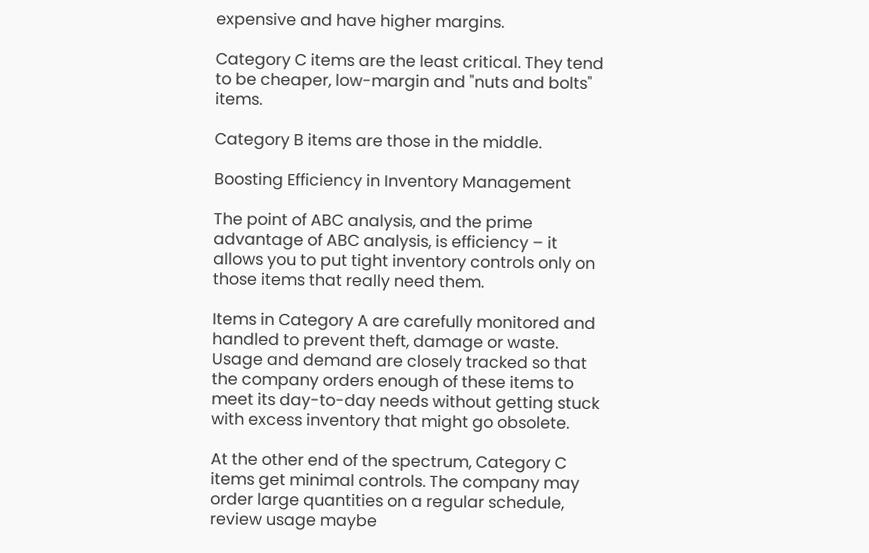expensive and have higher margins.

Category C items are the least critical. They tend to be cheaper, low-margin and "nuts and bolts" items.

Category B items are those in the middle.

Boosting Efficiency in Inventory Management

The point of ABC analysis, and the prime advantage of ABC analysis, is efficiency – it allows you to put tight inventory controls only on those items that really need them.

Items in Category A are carefully monitored and handled to prevent theft, damage or waste. Usage and demand are closely tracked so that the company orders enough of these items to meet its day-to-day needs without getting stuck with excess inventory that might go obsolete.

At the other end of the spectrum, Category C items get minimal controls. The company may order large quantities on a regular schedule, review usage maybe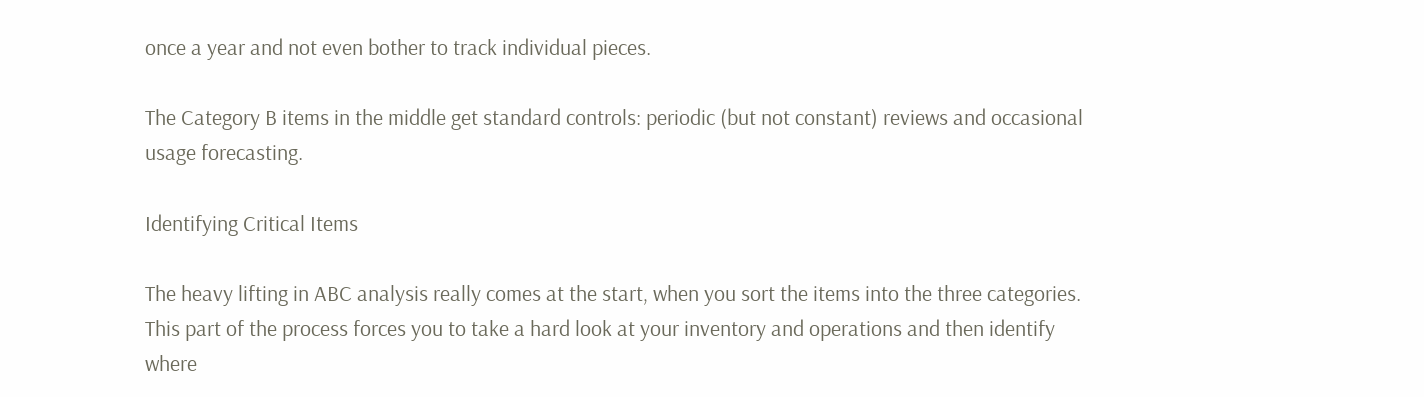once a year and not even bother to track individual pieces.

The Category B items in the middle get standard controls: periodic (but not constant) reviews and occasional usage forecasting.

Identifying Critical Items

The heavy lifting in ABC analysis really comes at the start, when you sort the items into the three categories. This part of the process forces you to take a hard look at your inventory and operations and then identify where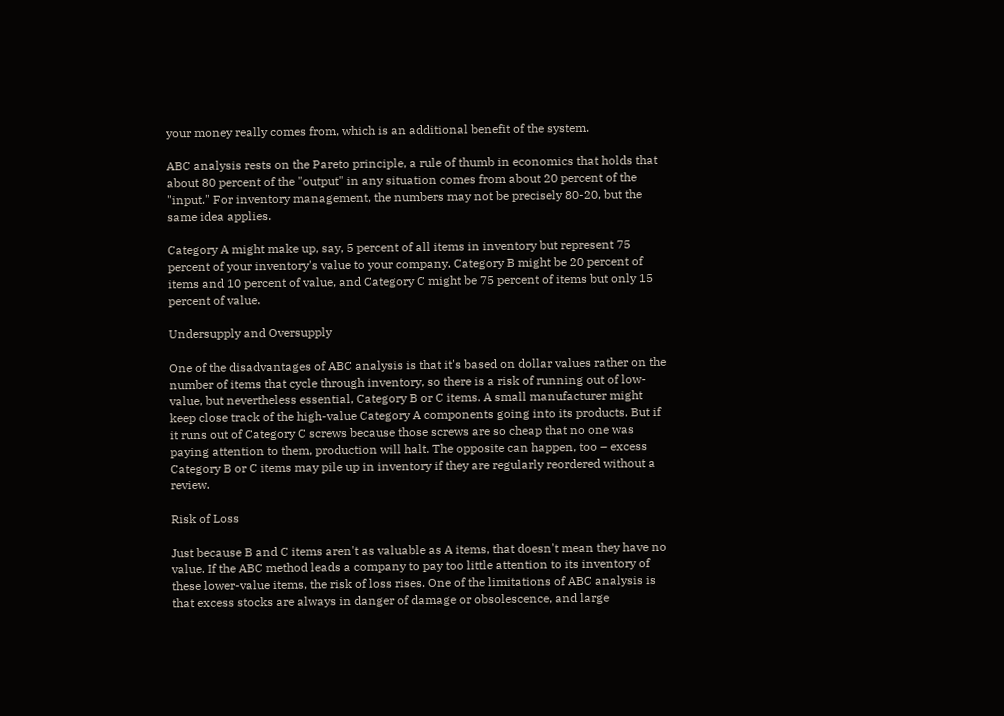your money really comes from, which is an additional benefit of the system.

ABC analysis rests on the Pareto principle, a rule of thumb in economics that holds that about 80 percent of the "output" in any situation comes from about 20 percent of the "input." For inventory management, the numbers may not be precisely 80-20, but the same idea applies.

Category A might make up, say, 5 percent of all items in inventory but represent 75 percent of your inventory's value to your company. Category B might be 20 percent of items and 10 percent of value, and Category C might be 75 percent of items but only 15 percent of value.

Undersupply and Oversupply

One of the disadvantages of ABC analysis is that it's based on dollar values rather on the number of items that cycle through inventory, so there is a risk of running out of low-value, but nevertheless essential, Category B or C items. A small manufacturer might keep close track of the high-value Category A components going into its products. But if it runs out of Category C screws because those screws are so cheap that no one was paying attention to them, production will halt. The opposite can happen, too – excess Category B or C items may pile up in inventory if they are regularly reordered without a review.

Risk of Loss

Just because B and C items aren't as valuable as A items, that doesn't mean they have no value. If the ABC method leads a company to pay too little attention to its inventory of these lower-value items, the risk of loss rises. One of the limitations of ABC analysis is that excess stocks are always in danger of damage or obsolescence, and large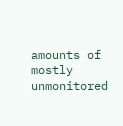amounts of mostly unmonitored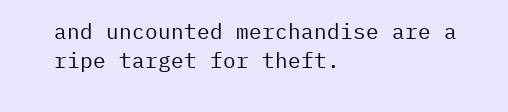and uncounted merchandise are a ripe target for theft.